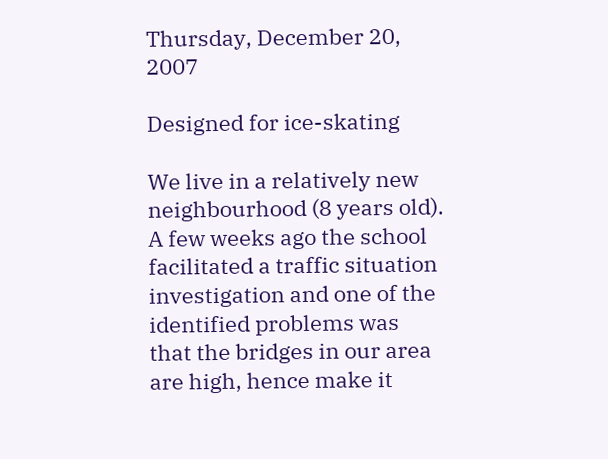Thursday, December 20, 2007

Designed for ice-skating

We live in a relatively new neighbourhood (8 years old). A few weeks ago the school facilitated a traffic situation investigation and one of the identified problems was that the bridges in our area are high, hence make it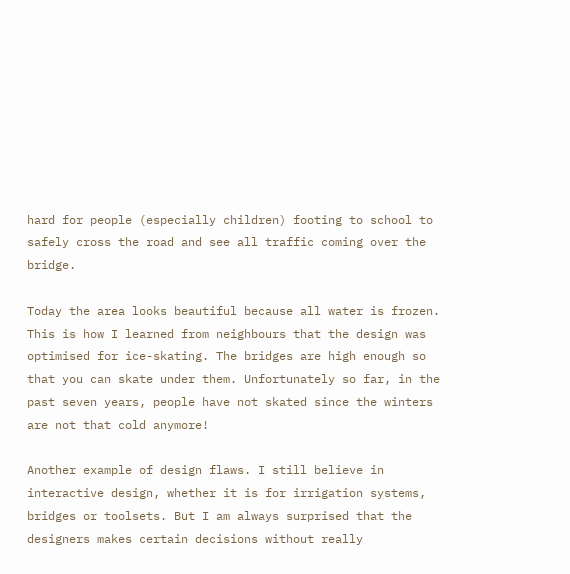hard for people (especially children) footing to school to safely cross the road and see all traffic coming over the bridge.

Today the area looks beautiful because all water is frozen. This is how I learned from neighbours that the design was optimised for ice-skating. The bridges are high enough so that you can skate under them. Unfortunately so far, in the past seven years, people have not skated since the winters are not that cold anymore!

Another example of design flaws. I still believe in interactive design, whether it is for irrigation systems, bridges or toolsets. But I am always surprised that the designers makes certain decisions without really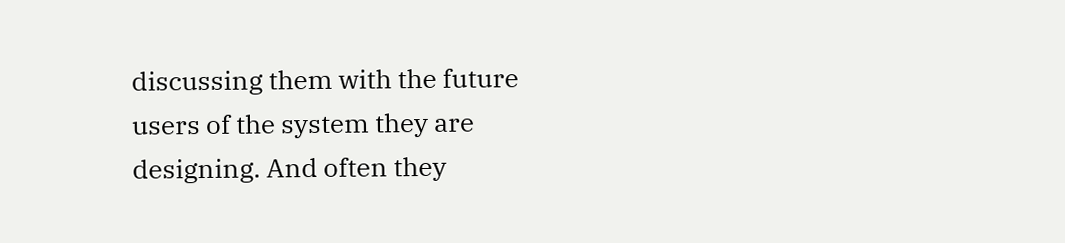discussing them with the future users of the system they are designing. And often they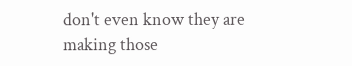don't even know they are making those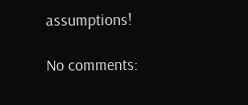assumptions!

No comments: